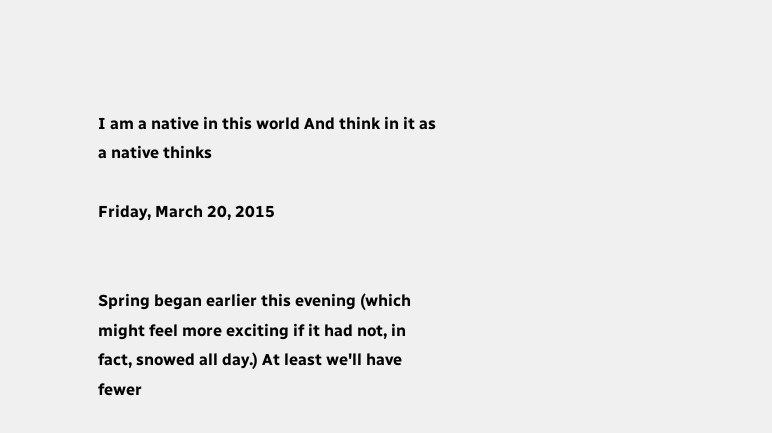I am a native in this world And think in it as a native thinks

Friday, March 20, 2015


Spring began earlier this evening (which might feel more exciting if it had not, in fact, snowed all day.) At least we'll have fewer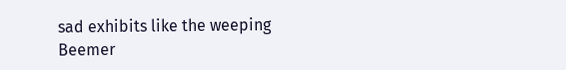sad exhibits like the weeping Beemer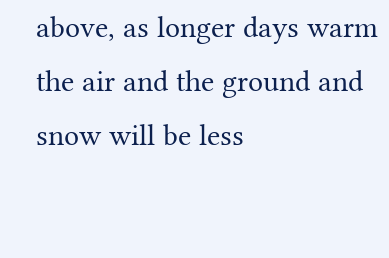above, as longer days warm the air and the ground and snow will be less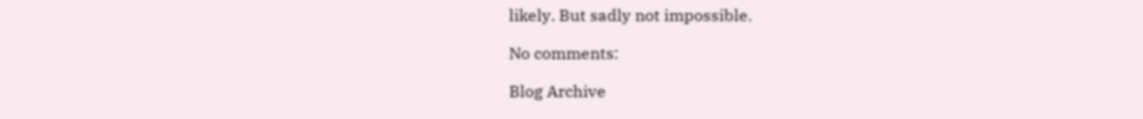likely. But sadly not impossible.

No comments:

Blog Archive